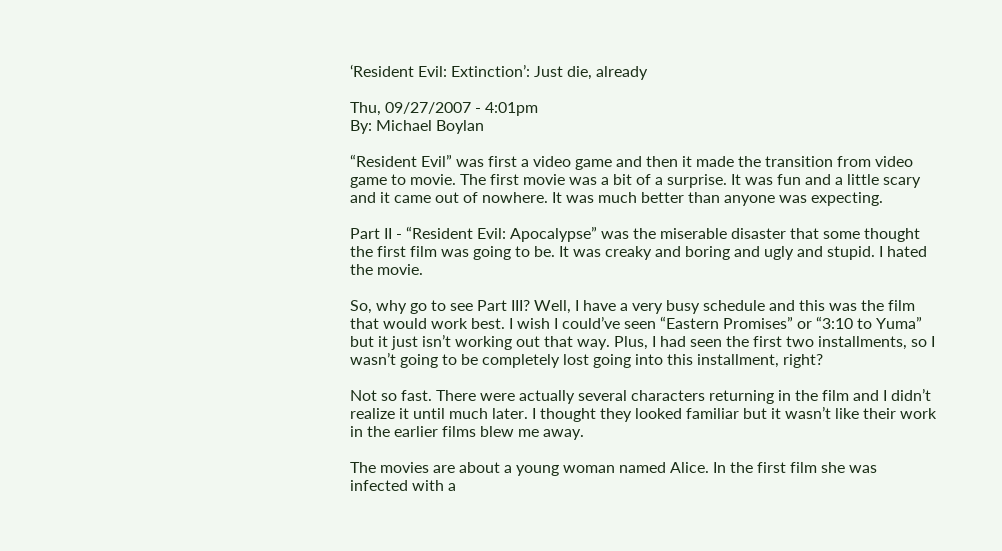‘Resident Evil: Extinction’: Just die, already

Thu, 09/27/2007 - 4:01pm
By: Michael Boylan

“Resident Evil” was first a video game and then it made the transition from video game to movie. The first movie was a bit of a surprise. It was fun and a little scary and it came out of nowhere. It was much better than anyone was expecting.

Part II - “Resident Evil: Apocalypse” was the miserable disaster that some thought the first film was going to be. It was creaky and boring and ugly and stupid. I hated the movie.

So, why go to see Part III? Well, I have a very busy schedule and this was the film that would work best. I wish I could’ve seen “Eastern Promises” or “3:10 to Yuma” but it just isn’t working out that way. Plus, I had seen the first two installments, so I wasn’t going to be completely lost going into this installment, right?

Not so fast. There were actually several characters returning in the film and I didn’t realize it until much later. I thought they looked familiar but it wasn’t like their work in the earlier films blew me away.

The movies are about a young woman named Alice. In the first film she was infected with a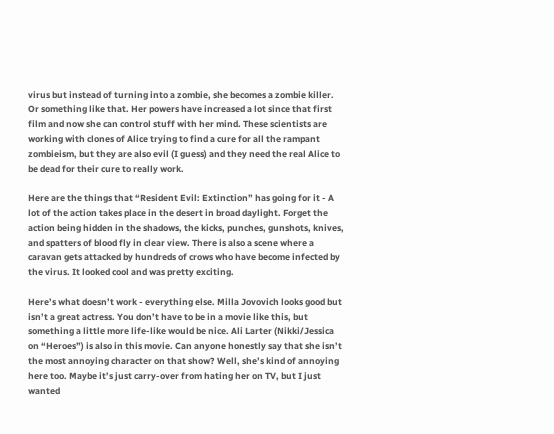virus but instead of turning into a zombie, she becomes a zombie killer. Or something like that. Her powers have increased a lot since that first film and now she can control stuff with her mind. These scientists are working with clones of Alice trying to find a cure for all the rampant zombieism, but they are also evil (I guess) and they need the real Alice to be dead for their cure to really work.

Here are the things that “Resident Evil: Extinction” has going for it - A lot of the action takes place in the desert in broad daylight. Forget the action being hidden in the shadows, the kicks, punches, gunshots, knives, and spatters of blood fly in clear view. There is also a scene where a caravan gets attacked by hundreds of crows who have become infected by the virus. It looked cool and was pretty exciting.

Here’s what doesn’t work - everything else. Milla Jovovich looks good but isn’t a great actress. You don’t have to be in a movie like this, but something a little more life-like would be nice. Ali Larter (Nikki/Jessica on “Heroes”) is also in this movie. Can anyone honestly say that she isn’t the most annoying character on that show? Well, she’s kind of annoying here too. Maybe it’s just carry-over from hating her on TV, but I just wanted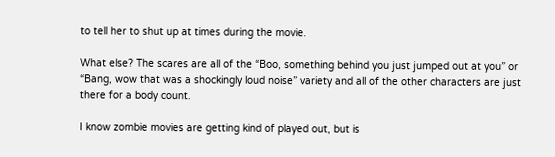to tell her to shut up at times during the movie.

What else? The scares are all of the “Boo, something behind you just jumped out at you” or “Bang, wow that was a shockingly loud noise” variety and all of the other characters are just there for a body count.

I know zombie movies are getting kind of played out, but is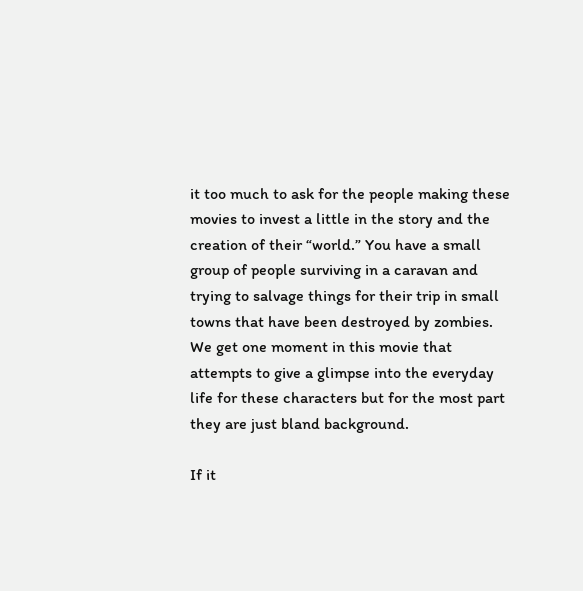it too much to ask for the people making these movies to invest a little in the story and the creation of their “world.” You have a small group of people surviving in a caravan and trying to salvage things for their trip in small towns that have been destroyed by zombies. We get one moment in this movie that attempts to give a glimpse into the everyday life for these characters but for the most part they are just bland background.

If it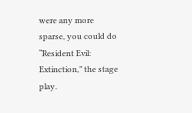were any more sparse, you could do “Resident Evil: Extinction,” the stage play.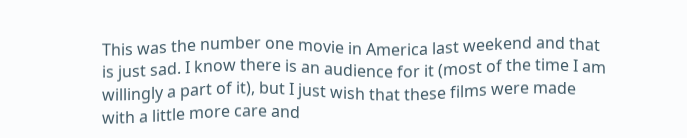This was the number one movie in America last weekend and that is just sad. I know there is an audience for it (most of the time I am willingly a part of it), but I just wish that these films were made with a little more care and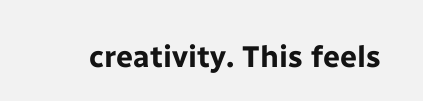creativity. This feels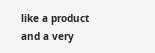like a product and a very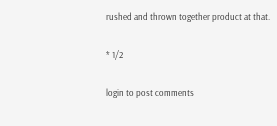rushed and thrown together product at that.

* 1/2

login to post comments